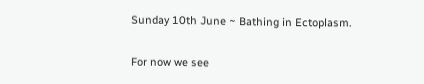Sunday 10th June ~ Bathing in Ectoplasm.


For now we see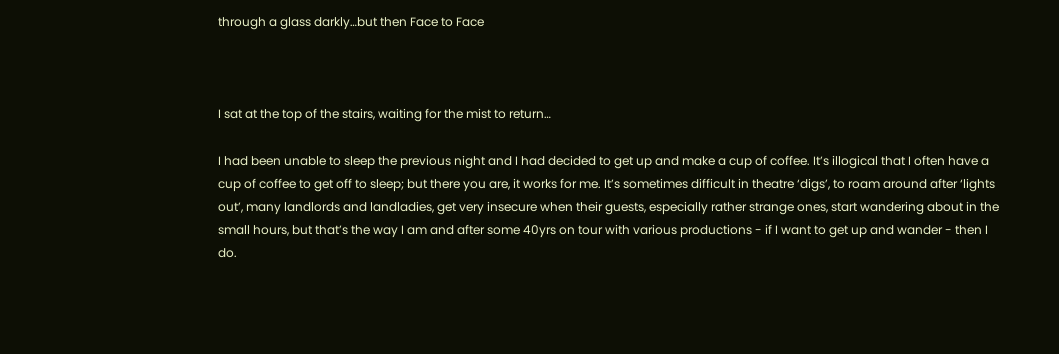through a glass darkly…but then Face to Face



I sat at the top of the stairs, waiting for the mist to return…

I had been unable to sleep the previous night and I had decided to get up and make a cup of coffee. It’s illogical that I often have a cup of coffee to get off to sleep; but there you are, it works for me. It’s sometimes difficult in theatre ‘digs’, to roam around after ‘lights out’, many landlords and landladies, get very insecure when their guests, especially rather strange ones, start wandering about in the small hours, but that’s the way I am and after some 40yrs on tour with various productions - if I want to get up and wander - then I do.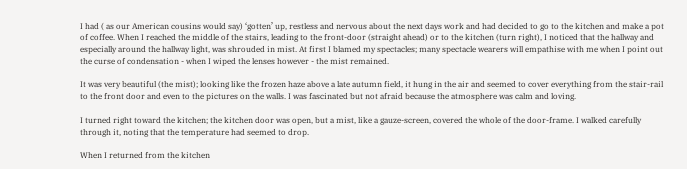I had ( as our American cousins would say) ‘gotten’ up, restless and nervous about the next days work and had decided to go to the kitchen and make a pot of coffee. When I reached the middle of the stairs, leading to the front-door (straight ahead) or to the kitchen (turn right), I noticed that the hallway and especially around the hallway light, was shrouded in mist. At first I blamed my spectacles; many spectacle wearers will empathise with me when I point out the curse of condensation - when I wiped the lenses however - the mist remained.

It was very beautiful (the mist); looking like the frozen haze above a late autumn field, it hung in the air and seemed to cover everything from the stair-rail to the front door and even to the pictures on the walls. I was fascinated but not afraid because the atmosphere was calm and loving.

I turned right toward the kitchen; the kitchen door was open, but a mist, like a gauze-screen, covered the whole of the door-frame. I walked carefully through it, noting that the temperature had seemed to drop.

When I returned from the kitchen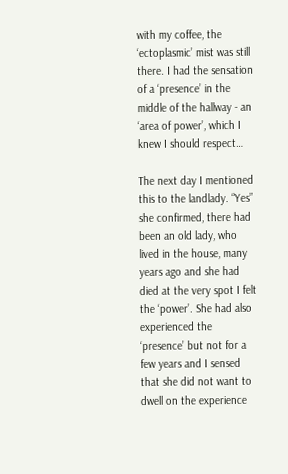with my coffee, the ‘ectoplasmic’ mist was still there. I had the sensation of a ‘presence’ in the middle of the hallway - an ‘area of power’, which I knew I should respect…

The next day I mentioned this to the landlady. “Yes” she confirmed, there had been an old lady, who lived in the house, many years ago and she had died at the very spot I felt the ‘power’. She had also experienced the ‘presence’ but not for a few years and I sensed that she did not want to dwell on the experience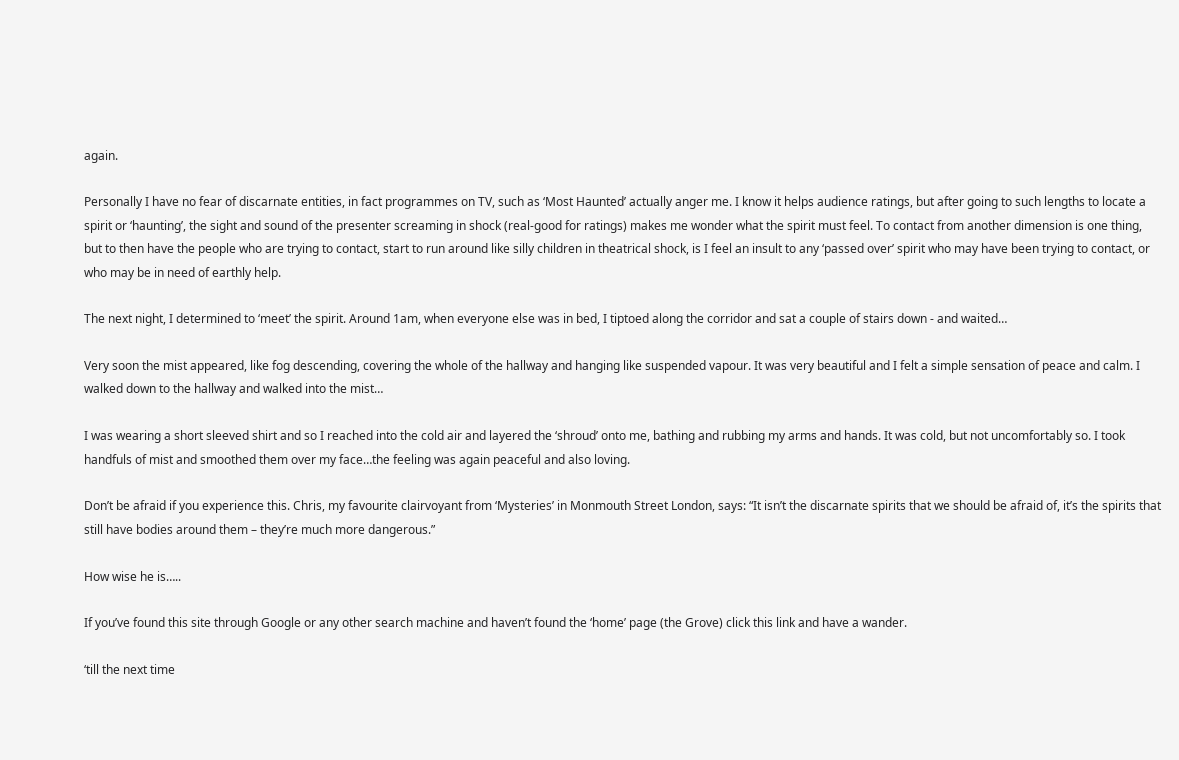again.

Personally I have no fear of discarnate entities, in fact programmes on TV, such as ‘Most Haunted’ actually anger me. I know it helps audience ratings, but after going to such lengths to locate a spirit or ‘haunting’, the sight and sound of the presenter screaming in shock (real-good for ratings) makes me wonder what the spirit must feel. To contact from another dimension is one thing, but to then have the people who are trying to contact, start to run around like silly children in theatrical shock, is I feel an insult to any ‘passed over’ spirit who may have been trying to contact, or who may be in need of earthly help.

The next night, I determined to ‘meet’ the spirit. Around 1am, when everyone else was in bed, I tiptoed along the corridor and sat a couple of stairs down - and waited…

Very soon the mist appeared, like fog descending, covering the whole of the hallway and hanging like suspended vapour. It was very beautiful and I felt a simple sensation of peace and calm. I walked down to the hallway and walked into the mist…

I was wearing a short sleeved shirt and so I reached into the cold air and layered the ‘shroud’ onto me, bathing and rubbing my arms and hands. It was cold, but not uncomfortably so. I took handfuls of mist and smoothed them over my face…the feeling was again peaceful and also loving.

Don’t be afraid if you experience this. Chris, my favourite clairvoyant from ‘Mysteries’ in Monmouth Street London, says: “It isn’t the discarnate spirits that we should be afraid of, it’s the spirits that still have bodies around them – they’re much more dangerous.”

How wise he is…..

If you’ve found this site through Google or any other search machine and haven’t found the ‘home’ page (the Grove) click this link and have a wander.

‘till the next time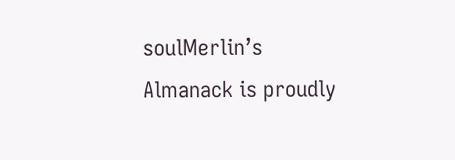soulMerlin’s Almanack is proudly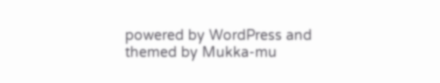powered by WordPress and themed by Mukka-mu